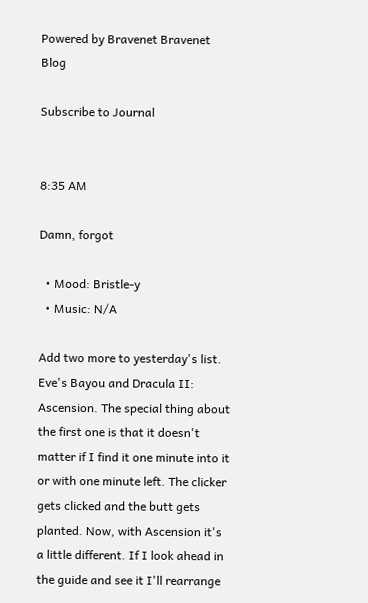Powered by Bravenet Bravenet Blog

Subscribe to Journal


8:35 AM

Damn, forgot

  • Mood: Bristle-y
  • Music: N/A

Add two more to yesterday's list. Eve's Bayou and Dracula II: Ascension. The special thing about the first one is that it doesn't matter if I find it one minute into it or with one minute left. The clicker gets clicked and the butt gets planted. Now, with Ascension it's a little different. If I look ahead in the guide and see it I'll rearrange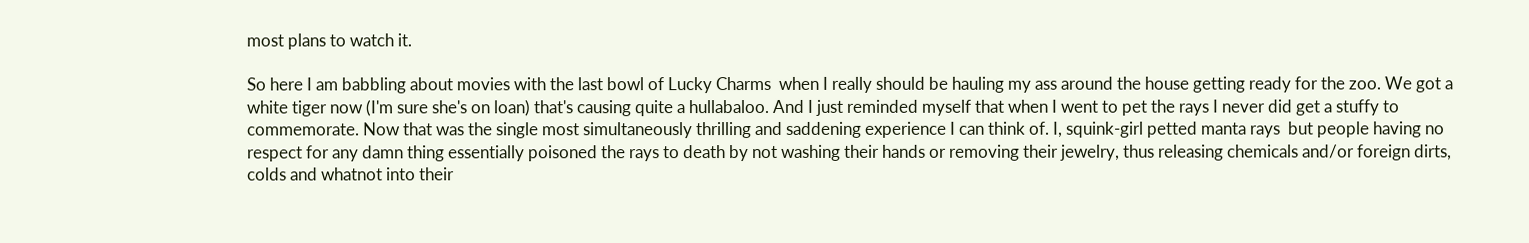most plans to watch it.

So here I am babbling about movies with the last bowl of Lucky Charms  when I really should be hauling my ass around the house getting ready for the zoo. We got a white tiger now (I'm sure she's on loan) that's causing quite a hullabaloo. And I just reminded myself that when I went to pet the rays I never did get a stuffy to commemorate. Now that was the single most simultaneously thrilling and saddening experience I can think of. I, squink-girl petted manta rays  but people having no respect for any damn thing essentially poisoned the rays to death by not washing their hands or removing their jewelry, thus releasing chemicals and/or foreign dirts, colds and whatnot into their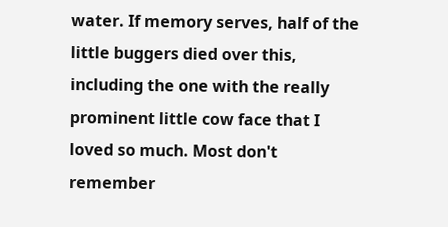water. If memory serves, half of the little buggers died over this, including the one with the really prominent little cow face that I loved so much. Most don't remember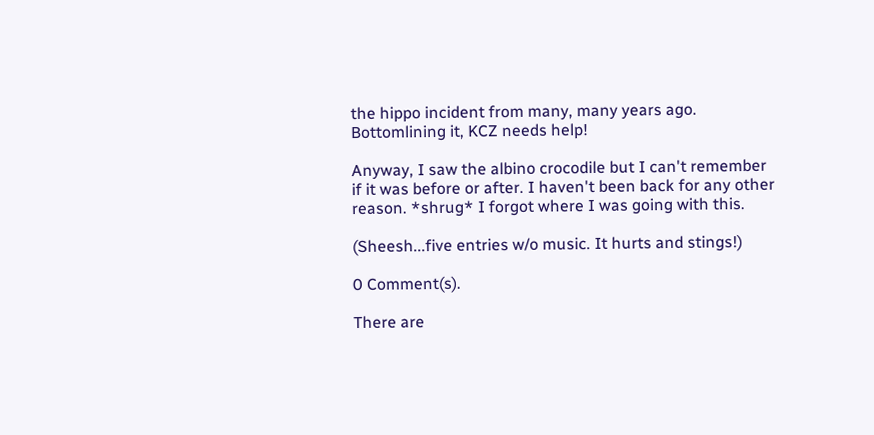the hippo incident from many, many years ago. Bottomlining it, KCZ needs help!

Anyway, I saw the albino crocodile but I can't remember if it was before or after. I haven't been back for any other reason. *shrug* I forgot where I was going with this.

(Sheesh...five entries w/o music. It hurts and stings!)

0 Comment(s).

There are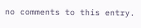no comments to this entry.